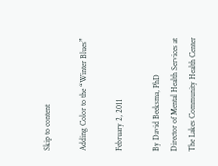Skip to content

Adding Color to the “Winter Blues”

February 2, 2011

By David Beeksma, PhD
Director of Mental Health Services at The Lakes Community Health Center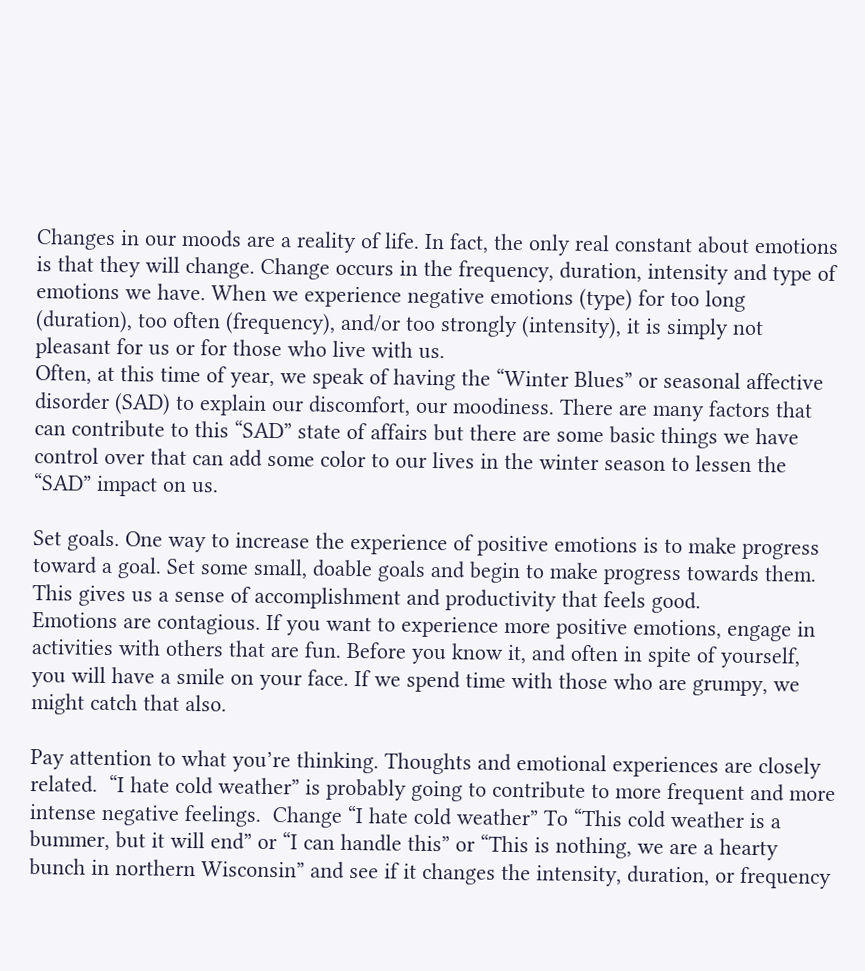Changes in our moods are a reality of life. In fact, the only real constant about emotions is that they will change. Change occurs in the frequency, duration, intensity and type of emotions we have. When we experience negative emotions (type) for too long (duration), too often (frequency), and/or too strongly (intensity), it is simply not pleasant for us or for those who live with us.
Often, at this time of year, we speak of having the “Winter Blues” or seasonal affective disorder (SAD) to explain our discomfort, our moodiness. There are many factors that can contribute to this “SAD” state of affairs but there are some basic things we have control over that can add some color to our lives in the winter season to lessen the “SAD” impact on us.

Set goals. One way to increase the experience of positive emotions is to make progress toward a goal. Set some small, doable goals and begin to make progress towards them. This gives us a sense of accomplishment and productivity that feels good.
Emotions are contagious. If you want to experience more positive emotions, engage in activities with others that are fun. Before you know it, and often in spite of yourself, you will have a smile on your face. If we spend time with those who are grumpy, we might catch that also.

Pay attention to what you’re thinking. Thoughts and emotional experiences are closely related.  “I hate cold weather” is probably going to contribute to more frequent and more intense negative feelings.  Change “I hate cold weather” To “This cold weather is a bummer, but it will end” or “I can handle this” or “This is nothing, we are a hearty bunch in northern Wisconsin” and see if it changes the intensity, duration, or frequency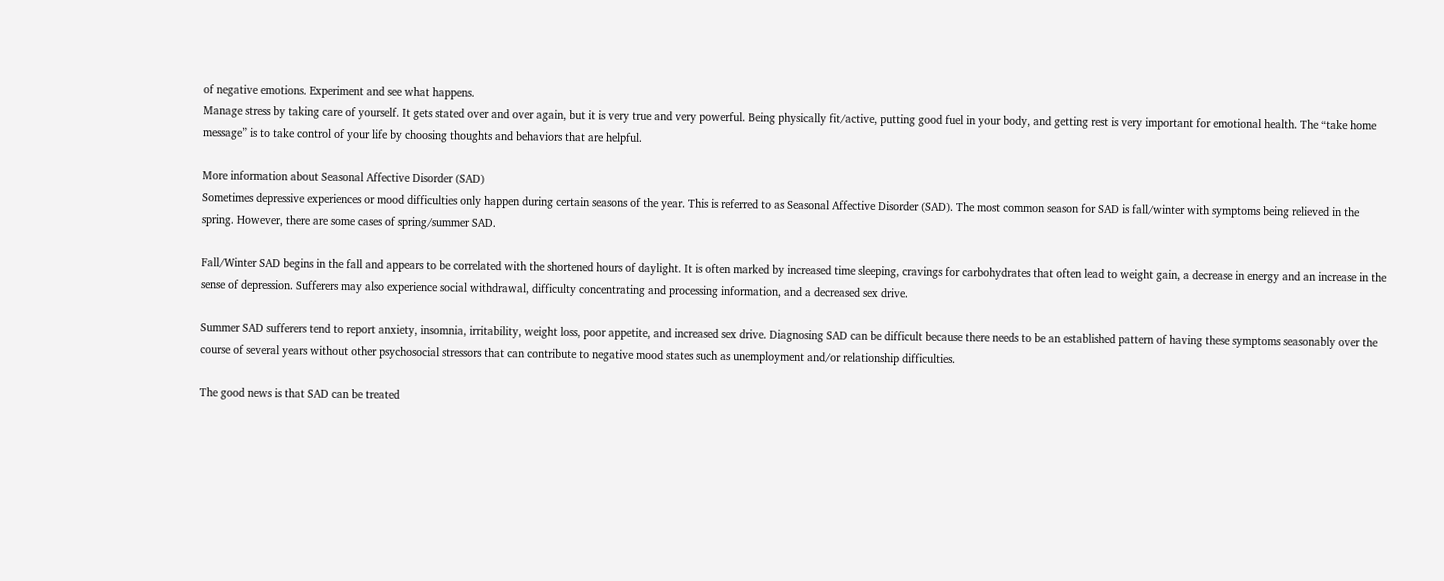of negative emotions. Experiment and see what happens.
Manage stress by taking care of yourself. It gets stated over and over again, but it is very true and very powerful. Being physically fit/active, putting good fuel in your body, and getting rest is very important for emotional health. The “take home message” is to take control of your life by choosing thoughts and behaviors that are helpful.

More information about Seasonal Affective Disorder (SAD)
Sometimes depressive experiences or mood difficulties only happen during certain seasons of the year. This is referred to as Seasonal Affective Disorder (SAD). The most common season for SAD is fall/winter with symptoms being relieved in the spring. However, there are some cases of spring/summer SAD.

Fall/Winter SAD begins in the fall and appears to be correlated with the shortened hours of daylight. It is often marked by increased time sleeping, cravings for carbohydrates that often lead to weight gain, a decrease in energy and an increase in the sense of depression. Sufferers may also experience social withdrawal, difficulty concentrating and processing information, and a decreased sex drive.

Summer SAD sufferers tend to report anxiety, insomnia, irritability, weight loss, poor appetite, and increased sex drive. Diagnosing SAD can be difficult because there needs to be an established pattern of having these symptoms seasonably over the course of several years without other psychosocial stressors that can contribute to negative mood states such as unemployment and/or relationship difficulties.

The good news is that SAD can be treated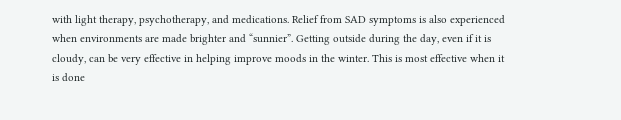with light therapy, psychotherapy, and medications. Relief from SAD symptoms is also experienced when environments are made brighter and “sunnier”. Getting outside during the day, even if it is cloudy, can be very effective in helping improve moods in the winter. This is most effective when it is done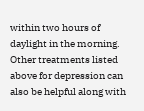within two hours of daylight in the morning. Other treatments listed above for depression can also be helpful along with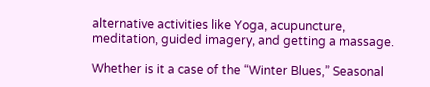alternative activities like Yoga, acupuncture, meditation, guided imagery, and getting a massage.

Whether is it a case of the “Winter Blues,” Seasonal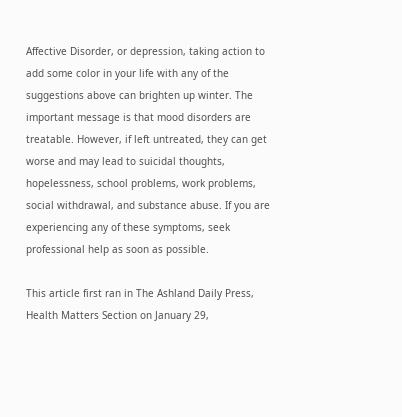Affective Disorder, or depression, taking action to add some color in your life with any of the suggestions above can brighten up winter. The important message is that mood disorders are treatable. However, if left untreated, they can get worse and may lead to suicidal thoughts, hopelessness, school problems, work problems, social withdrawal, and substance abuse. If you are experiencing any of these symptoms, seek professional help as soon as possible.

This article first ran in The Ashland Daily Press, Health Matters Section on January 29,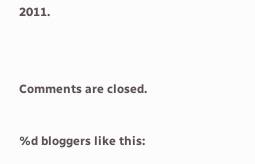2011.


Comments are closed.

%d bloggers like this: